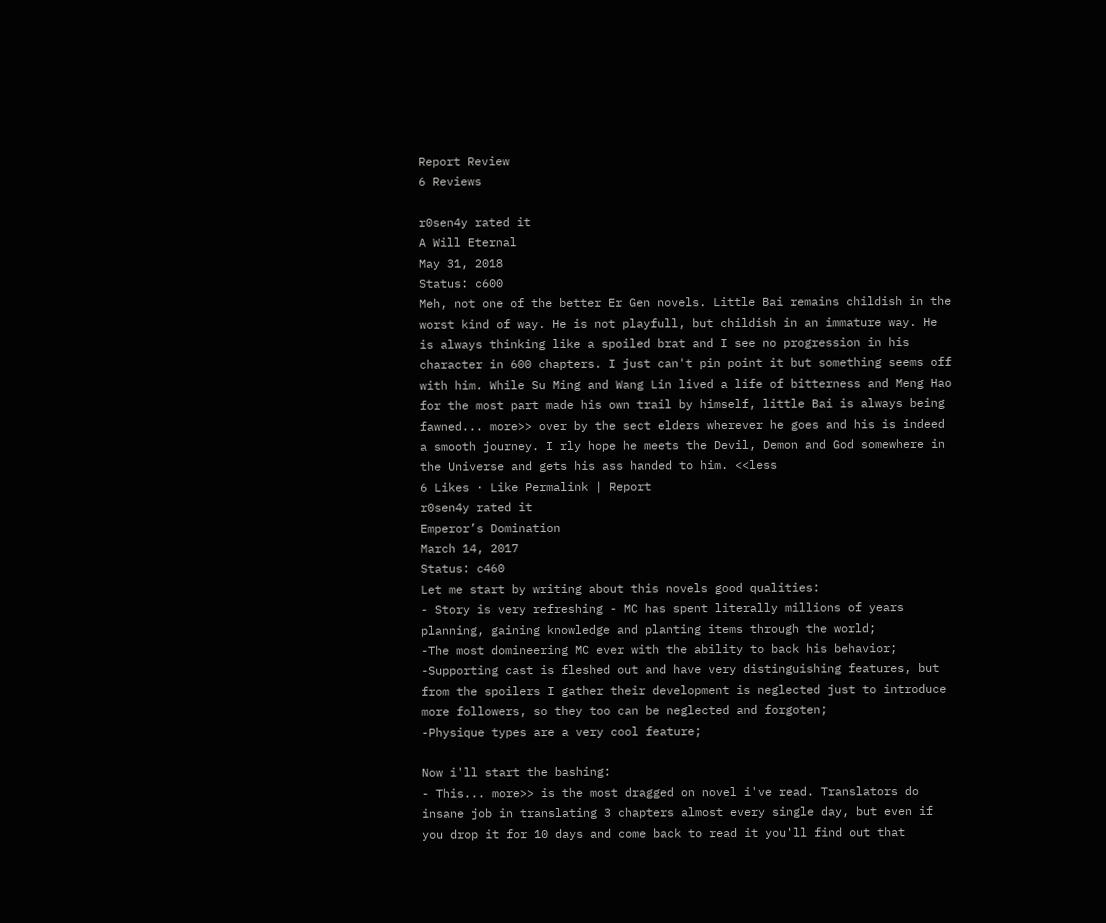Report Review
6 Reviews

r0sen4y rated it
A Will Eternal
May 31, 2018
Status: c600
Meh, not one of the better Er Gen novels. Little Bai remains childish in the worst kind of way. He is not playfull, but childish in an immature way. He is always thinking like a spoiled brat and I see no progression in his character in 600 chapters. I just can't pin point it but something seems off with him. While Su Ming and Wang Lin lived a life of bitterness and Meng Hao for the most part made his own trail by himself, little Bai is always being fawned... more>> over by the sect elders wherever he goes and his is indeed a smooth journey. I rly hope he meets the Devil, Demon and God somewhere in the Universe and gets his ass handed to him. <<less
6 Likes · Like Permalink | Report
r0sen4y rated it
Emperor’s Domination
March 14, 2017
Status: c460
Let me start by writing about this novels good qualities:
- Story is very refreshing - MC has spent literally millions of years planning, gaining knowledge and planting items through the world;
-The most domineering MC ever with the ability to back his behavior;
-Supporting cast is fleshed out and have very distinguishing features, but from the spoilers I gather their development is neglected just to introduce more followers, so they too can be neglected and forgoten;
-Physique types are a very cool feature;

Now i'll start the bashing:
- This... more>> is the most dragged on novel i've read. Translators do insane job in translating 3 chapters almost every single day, but even if you drop it for 10 days and come back to read it you'll find out that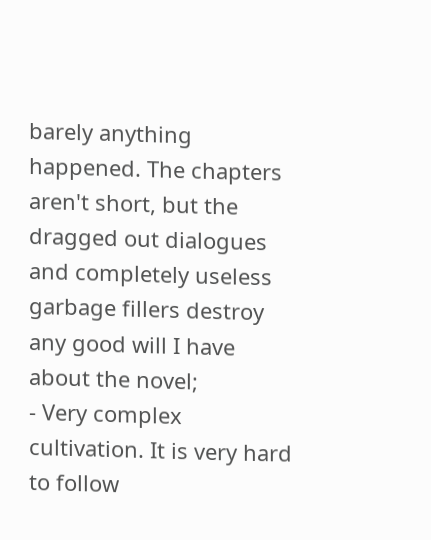barely anything happened. The chapters aren't short, but the dragged out dialogues and completely useless garbage fillers destroy any good will I have about the novel;
- Very complex cultivation. It is very hard to follow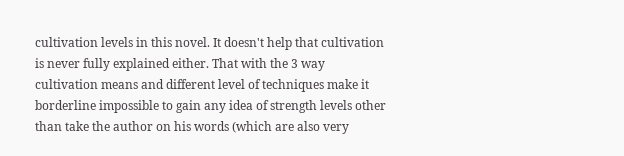cultivation levels in this novel. It doesn't help that cultivation is never fully explained either. That with the 3 way cultivation means and different level of techniques make it borderline impossible to gain any idea of strength levels other than take the author on his words (which are also very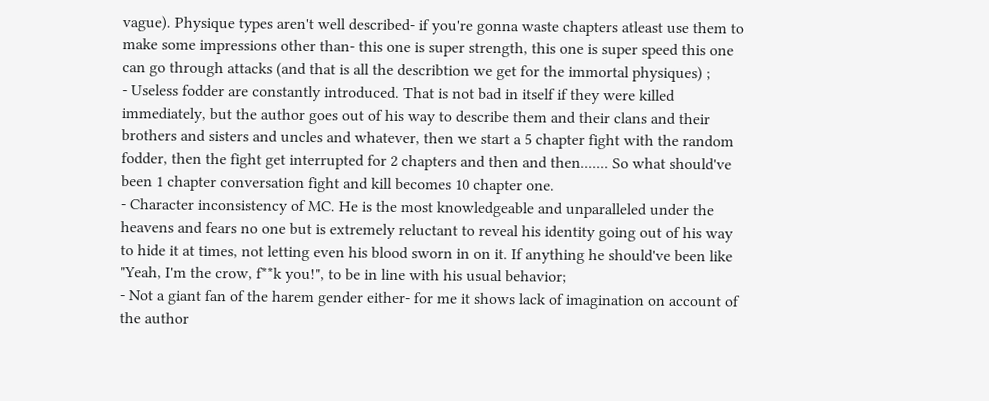vague). Physique types aren't well described- if you're gonna waste chapters atleast use them to make some impressions other than- this one is super strength, this one is super speed this one can go through attacks (and that is all the describtion we get for the immortal physiques) ;
- Useless fodder are constantly introduced. That is not bad in itself if they were killed immediately, but the author goes out of his way to describe them and their clans and their brothers and sisters and uncles and whatever, then we start a 5 chapter fight with the random fodder, then the fight get interrupted for 2 chapters and then and then....... So what should've been 1 chapter conversation fight and kill becomes 10 chapter one.
- Character inconsistency of MC. He is the most knowledgeable and unparalleled under the heavens and fears no one but is extremely reluctant to reveal his identity going out of his way to hide it at times, not letting even his blood sworn in on it. If anything he should've been like "Yeah, I'm the crow, f**k you!", to be in line with his usual behavior;
- Not a giant fan of the harem gender either- for me it shows lack of imagination on account of the author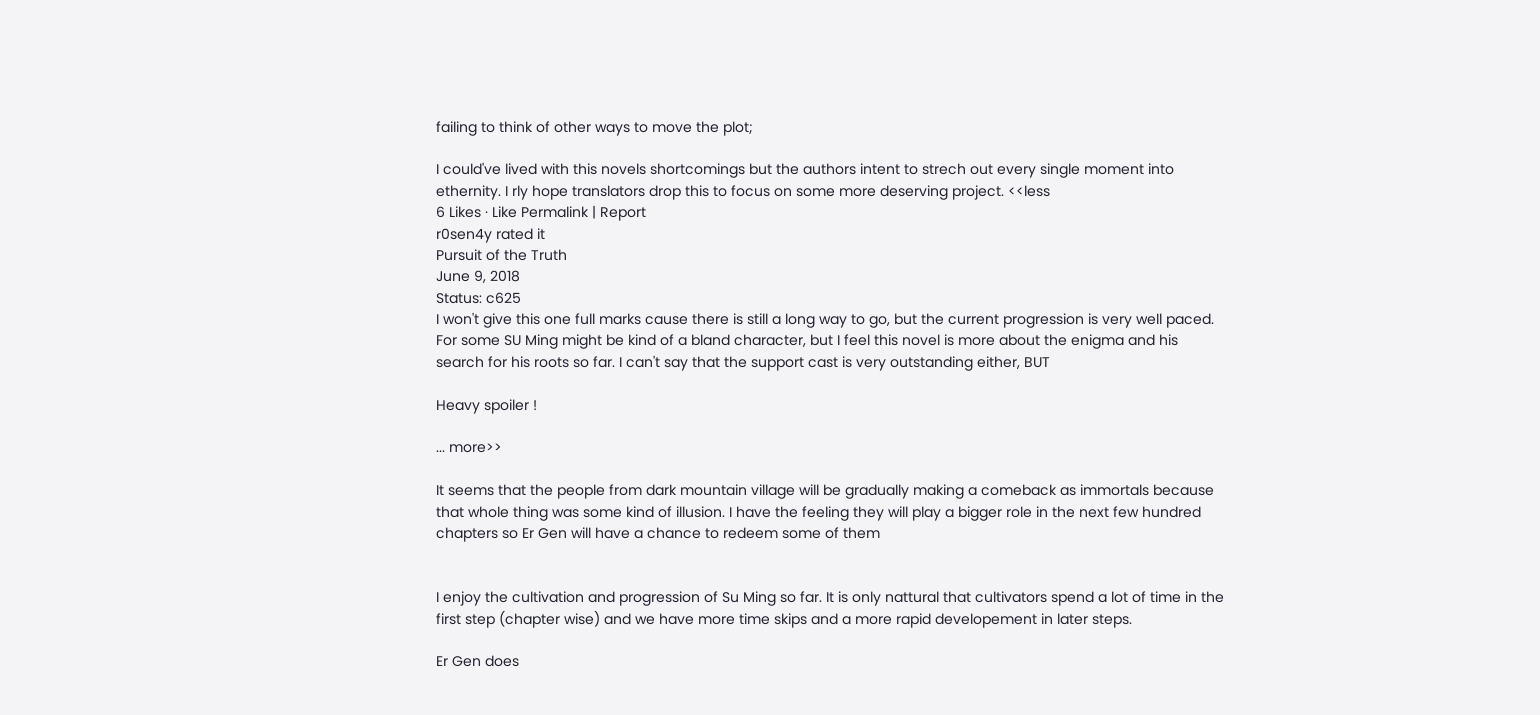failing to think of other ways to move the plot;

I could've lived with this novels shortcomings but the authors intent to strech out every single moment into ethernity. I rly hope translators drop this to focus on some more deserving project. <<less
6 Likes · Like Permalink | Report
r0sen4y rated it
Pursuit of the Truth
June 9, 2018
Status: c625
I won't give this one full marks cause there is still a long way to go, but the current progression is very well paced. For some SU Ming might be kind of a bland character, but I feel this novel is more about the enigma and his search for his roots so far. I can't say that the support cast is very outstanding either, BUT

Heavy spoiler !

... more>>

It seems that the people from dark mountain village will be gradually making a comeback as immortals because that whole thing was some kind of illusion. I have the feeling they will play a bigger role in the next few hundred chapters so Er Gen will have a chance to redeem some of them


I enjoy the cultivation and progression of Su Ming so far. It is only nattural that cultivators spend a lot of time in the first step (chapter wise) and we have more time skips and a more rapid developement in later steps.

Er Gen does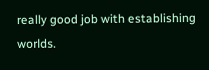really good job with establishing worlds.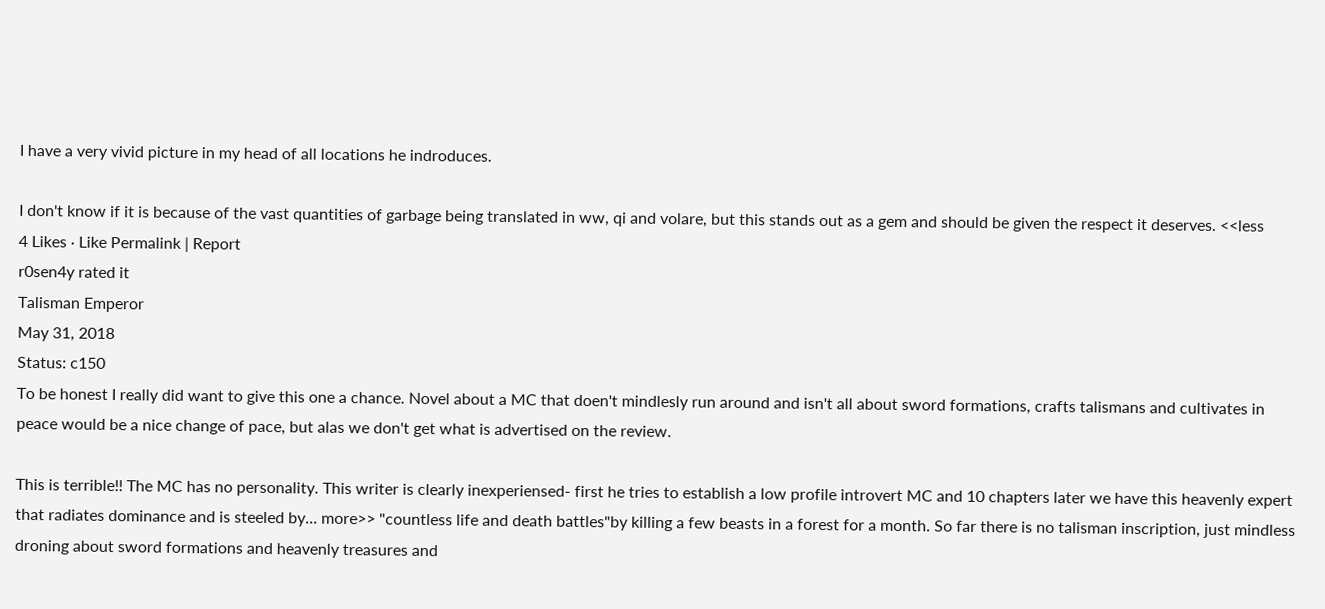I have a very vivid picture in my head of all locations he indroduces.

I don't know if it is because of the vast quantities of garbage being translated in ww, qi and volare, but this stands out as a gem and should be given the respect it deserves. <<less
4 Likes · Like Permalink | Report
r0sen4y rated it
Talisman Emperor
May 31, 2018
Status: c150
To be honest I really did want to give this one a chance. Novel about a MC that doen't mindlesly run around and isn't all about sword formations, crafts talismans and cultivates in peace would be a nice change of pace, but alas we don't get what is advertised on the review.

This is terrible!! The MC has no personality. This writer is clearly inexperiensed- first he tries to establish a low profile introvert MC and 10 chapters later we have this heavenly expert that radiates dominance and is steeled by... more>> "countless life and death battles"by killing a few beasts in a forest for a month. So far there is no talisman inscription, just mindless droning about sword formations and heavenly treasures and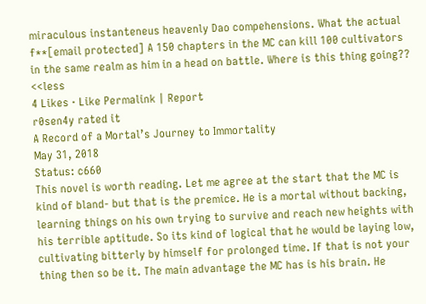miraculous instanteneus heavenly Dao compehensions. What the actual f**[email protected] A 150 chapters in the MC can kill 100 cultivators in the same realm as him in a head on battle. Where is this thing going?? <<less
4 Likes · Like Permalink | Report
r0sen4y rated it
A Record of a Mortal’s Journey to Immortality
May 31, 2018
Status: c660
This novel is worth reading. Let me agree at the start that the MC is kind of bland- but that is the premice. He is a mortal without backing, learning things on his own trying to survive and reach new heights with his terrible aptitude. So its kind of logical that he would be laying low, cultivating bitterly by himself for prolonged time. If that is not your thing then so be it. The main advantage the MC has is his brain. He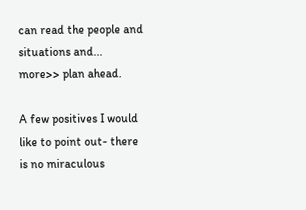can read the people and situations and... more>> plan ahead.

A few positives I would like to point out- there is no miraculous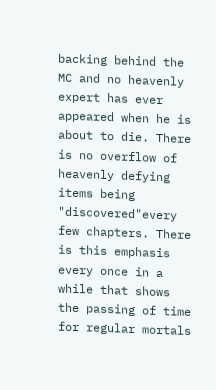backing behind the MC and no heavenly expert has ever appeared when he is about to die. There is no overflow of heavenly defying items being "discovered"every few chapters. There is this emphasis every once in a while that shows the passing of time for regular mortals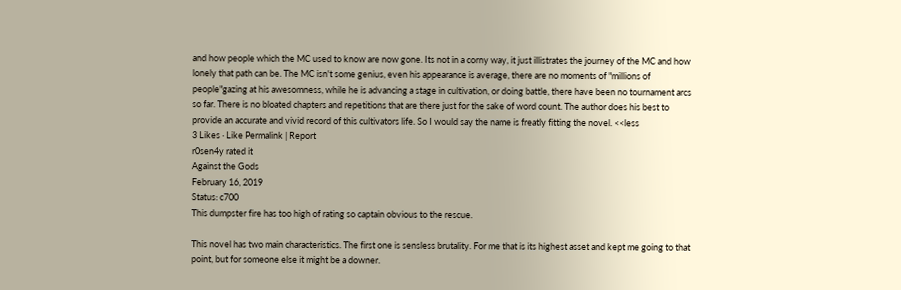and how people which the MC used to know are now gone. Its not in a corny way, it just illistrates the journey of the MC and how lonely that path can be. The MC isn't some genius, even his appearance is average, there are no moments of "millions of people"gazing at his awesomness, while he is advancing a stage in cultivation, or doing battle, there have been no tournament arcs so far. There is no bloated chapters and repetitions that are there just for the sake of word count. The author does his best to provide an accurate and vivid record of this cultivators life. So I would say the name is freatly fitting the novel. <<less
3 Likes · Like Permalink | Report
r0sen4y rated it
Against the Gods
February 16, 2019
Status: c700
This dumpster fire has too high of rating so captain obvious to the rescue.

This novel has two main characteristics. The first one is sensless brutality. For me that is its highest asset and kept me going to that point, but for someone else it might be a downer.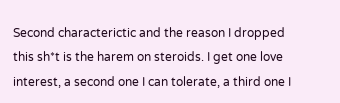Second characterictic and the reason I dropped this sh*t is the harem on steroids. I get one love interest, a second one I can tolerate, a third one I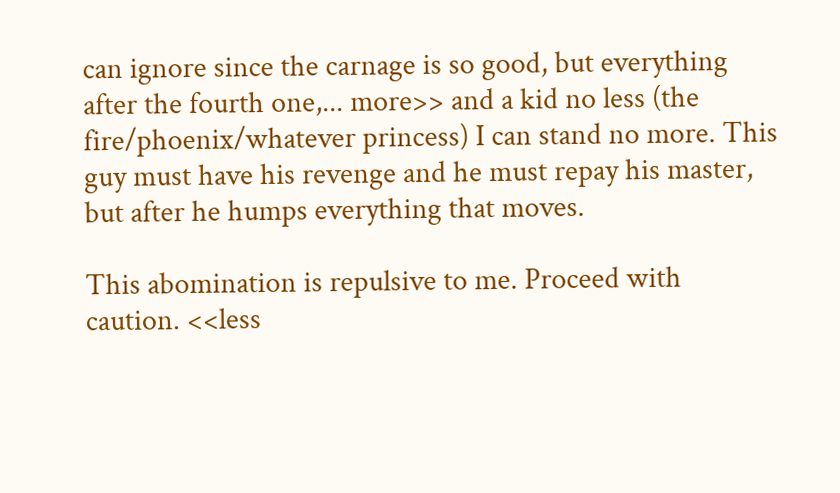can ignore since the carnage is so good, but everything after the fourth one,... more>> and a kid no less (the fire/phoenix/whatever princess) I can stand no more. This guy must have his revenge and he must repay his master, but after he humps everything that moves.

This abomination is repulsive to me. Proceed with caution. <<less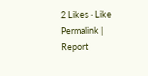2 Likes · Like Permalink | Report